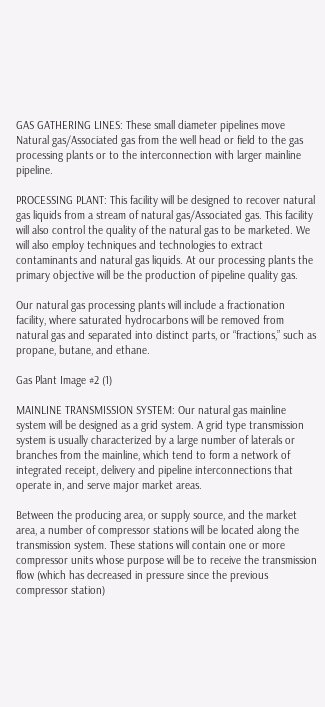GAS GATHERING LINES: These small diameter pipelines move Natural gas/Associated gas from the well head or field to the gas processing plants or to the interconnection with larger mainline pipeline.

PROCESSING PLANT: This facility will be designed to recover natural gas liquids from a stream of natural gas/Associated gas. This facility will also control the quality of the natural gas to be marketed. We will also employ techniques and technologies to extract contaminants and natural gas liquids. At our processing plants the primary objective will be the production of pipeline quality gas.

Our natural gas processing plants will include a fractionation facility, where saturated hydrocarbons will be removed from natural gas and separated into distinct parts, or “fractions,” such as propane, butane, and ethane.

Gas Plant Image #2 (1)

MAINLINE TRANSMISSION SYSTEM: Our natural gas mainline system will be designed as a grid system. A grid type transmission system is usually characterized by a large number of laterals or branches from the mainline, which tend to form a network of integrated receipt, delivery and pipeline interconnections that operate in, and serve major market areas.

Between the producing area, or supply source, and the market area, a number of compressor stations will be located along the transmission system. These stations will contain one or more compressor units whose purpose will be to receive the transmission flow (which has decreased in pressure since the previous compressor station)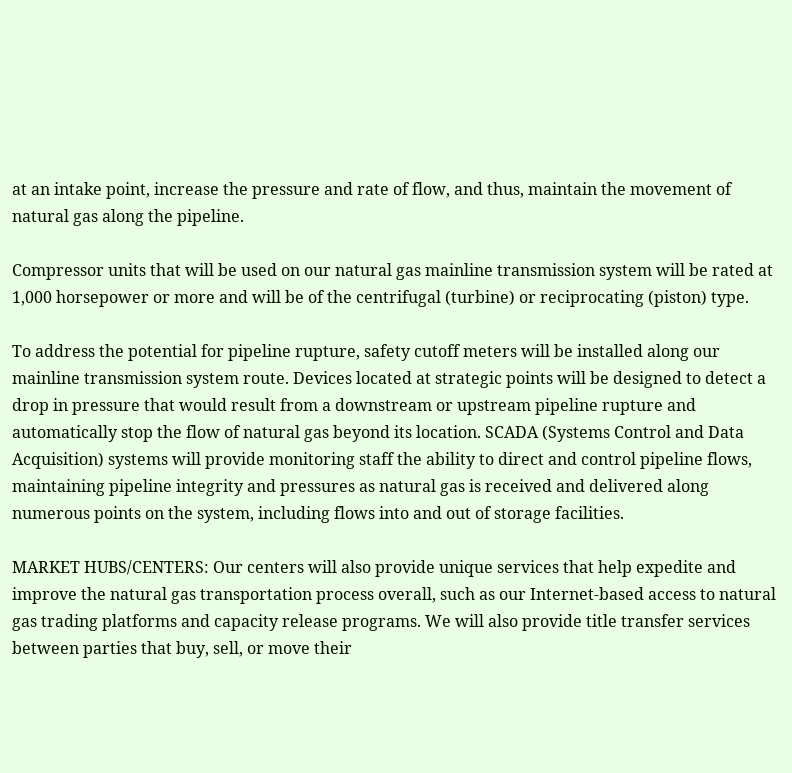at an intake point, increase the pressure and rate of flow, and thus, maintain the movement of natural gas along the pipeline.

Compressor units that will be used on our natural gas mainline transmission system will be rated at 1,000 horsepower or more and will be of the centrifugal (turbine) or reciprocating (piston) type.

To address the potential for pipeline rupture, safety cutoff meters will be installed along our mainline transmission system route. Devices located at strategic points will be designed to detect a drop in pressure that would result from a downstream or upstream pipeline rupture and automatically stop the flow of natural gas beyond its location. SCADA (Systems Control and Data Acquisition) systems will provide monitoring staff the ability to direct and control pipeline flows, maintaining pipeline integrity and pressures as natural gas is received and delivered along numerous points on the system, including flows into and out of storage facilities.

MARKET HUBS/CENTERS: Our centers will also provide unique services that help expedite and improve the natural gas transportation process overall, such as our Internet-based access to natural gas trading platforms and capacity release programs. We will also provide title transfer services between parties that buy, sell, or move their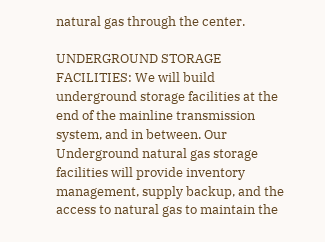natural gas through the center.

UNDERGROUND STORAGE FACILITIES: We will build underground storage facilities at the end of the mainline transmission system, and in between. Our Underground natural gas storage facilities will provide inventory management, supply backup, and the access to natural gas to maintain the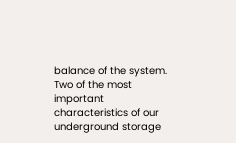balance of the system. Two of the most important characteristics of our underground storage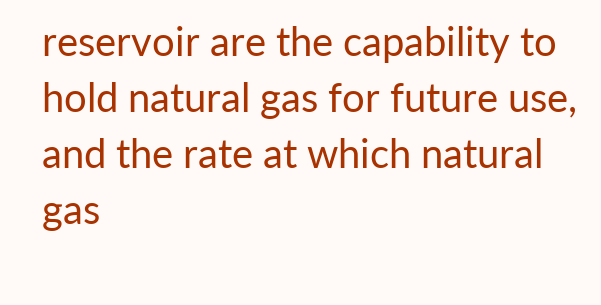reservoir are the capability to hold natural gas for future use, and the rate at which natural gas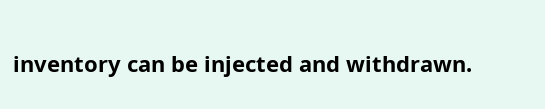inventory can be injected and withdrawn.